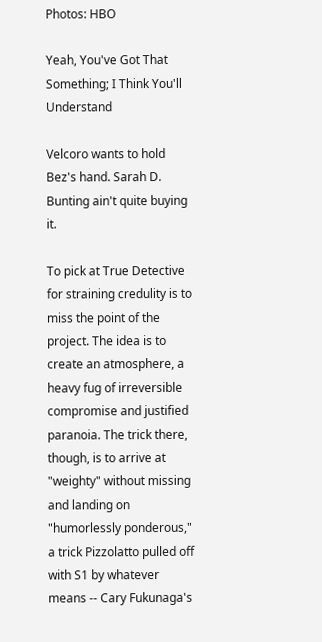Photos: HBO

Yeah, You've Got That Something; I Think You'll Understand

Velcoro wants to hold Bez's hand. Sarah D. Bunting ain't quite buying it.

To pick at True Detective for straining credulity is to miss the point of the project. The idea is to create an atmosphere, a heavy fug of irreversible compromise and justified paranoia. The trick there, though, is to arrive at "weighty" without missing and landing on "humorlessly ponderous," a trick Pizzolatto pulled off with S1 by whatever means -- Cary Fukunaga's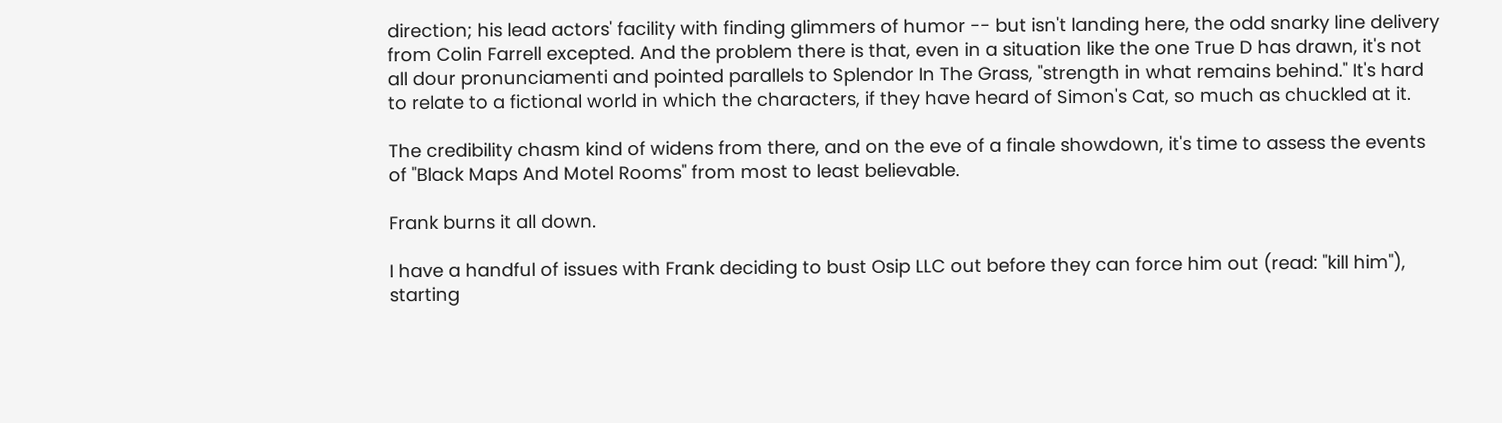direction; his lead actors' facility with finding glimmers of humor -- but isn't landing here, the odd snarky line delivery from Colin Farrell excepted. And the problem there is that, even in a situation like the one True D has drawn, it's not all dour pronunciamenti and pointed parallels to Splendor In The Grass, "strength in what remains behind." It's hard to relate to a fictional world in which the characters, if they have heard of Simon's Cat, so much as chuckled at it.

The credibility chasm kind of widens from there, and on the eve of a finale showdown, it's time to assess the events of "Black Maps And Motel Rooms" from most to least believable.

Frank burns it all down.

I have a handful of issues with Frank deciding to bust Osip LLC out before they can force him out (read: "kill him"), starting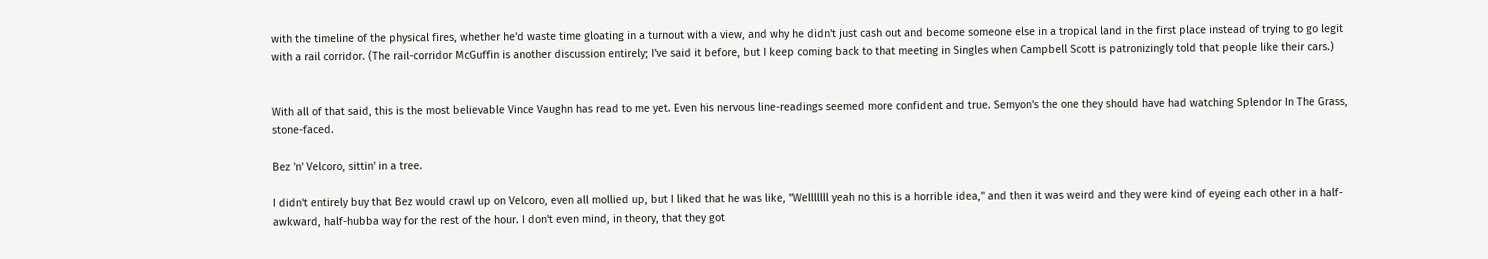with the timeline of the physical fires, whether he'd waste time gloating in a turnout with a view, and why he didn't just cash out and become someone else in a tropical land in the first place instead of trying to go legit with a rail corridor. (The rail-corridor McGuffin is another discussion entirely; I've said it before, but I keep coming back to that meeting in Singles when Campbell Scott is patronizingly told that people like their cars.)


With all of that said, this is the most believable Vince Vaughn has read to me yet. Even his nervous line-readings seemed more confident and true. Semyon's the one they should have had watching Splendor In The Grass, stone-faced.

Bez 'n' Velcoro, sittin' in a tree.

I didn't entirely buy that Bez would crawl up on Velcoro, even all mollied up, but I liked that he was like, "Welllllll yeah no this is a horrible idea," and then it was weird and they were kind of eyeing each other in a half-awkward, half-hubba way for the rest of the hour. I don't even mind, in theory, that they got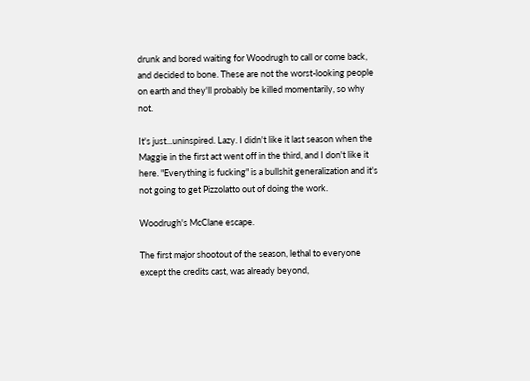drunk and bored waiting for Woodrugh to call or come back, and decided to bone. These are not the worst-looking people on earth and they'll probably be killed momentarily, so why not.

It's just...uninspired. Lazy. I didn't like it last season when the Maggie in the first act went off in the third, and I don't like it here. "Everything is fucking" is a bullshit generalization and it's not going to get Pizzolatto out of doing the work.

Woodrugh's McClane escape.

The first major shootout of the season, lethal to everyone except the credits cast, was already beyond,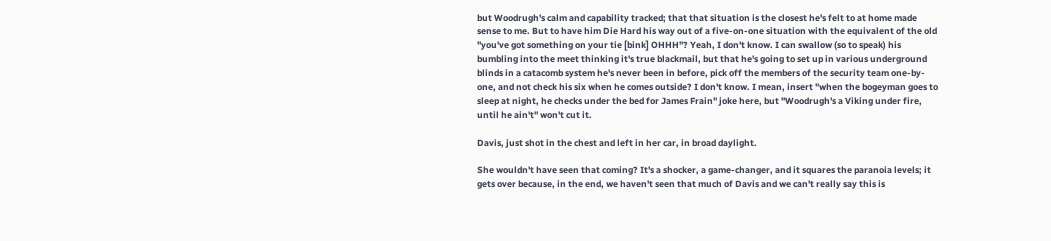but Woodrugh's calm and capability tracked; that that situation is the closest he's felt to at home made sense to me. But to have him Die Hard his way out of a five-on-one situation with the equivalent of the old "you've got something on your tie [bink] OHHH"? Yeah, I don't know. I can swallow (so to speak) his bumbling into the meet thinking it's true blackmail, but that he's going to set up in various underground blinds in a catacomb system he's never been in before, pick off the members of the security team one-by-one, and not check his six when he comes outside? I don't know. I mean, insert "when the bogeyman goes to sleep at night, he checks under the bed for James Frain" joke here, but "Woodrugh's a Viking under fire, until he ain't" won't cut it.

Davis, just shot in the chest and left in her car, in broad daylight.

She wouldn't have seen that coming? It's a shocker, a game-changer, and it squares the paranoia levels; it gets over because, in the end, we haven't seen that much of Davis and we can't really say this is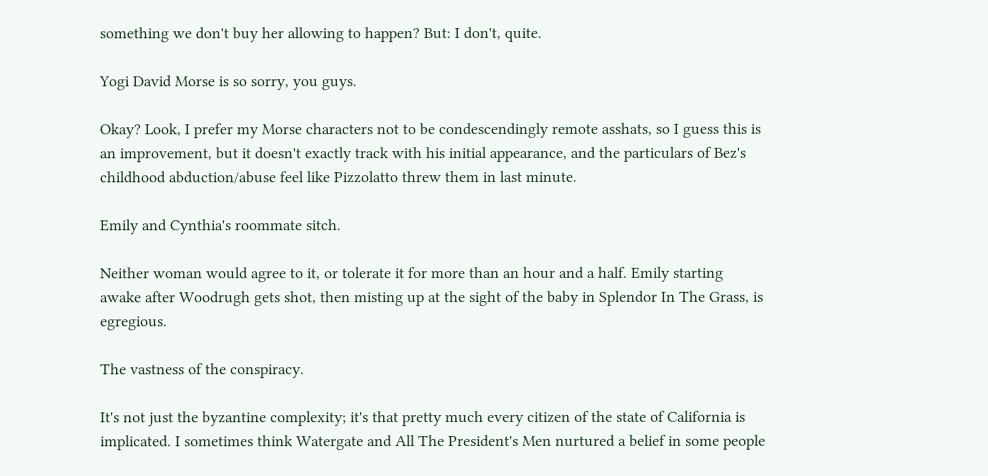something we don't buy her allowing to happen? But: I don't, quite.

Yogi David Morse is so sorry, you guys.

Okay? Look, I prefer my Morse characters not to be condescendingly remote asshats, so I guess this is an improvement, but it doesn't exactly track with his initial appearance, and the particulars of Bez's childhood abduction/abuse feel like Pizzolatto threw them in last minute.

Emily and Cynthia's roommate sitch.

Neither woman would agree to it, or tolerate it for more than an hour and a half. Emily starting awake after Woodrugh gets shot, then misting up at the sight of the baby in Splendor In The Grass, is egregious.

The vastness of the conspiracy.

It's not just the byzantine complexity; it's that pretty much every citizen of the state of California is implicated. I sometimes think Watergate and All The President's Men nurtured a belief in some people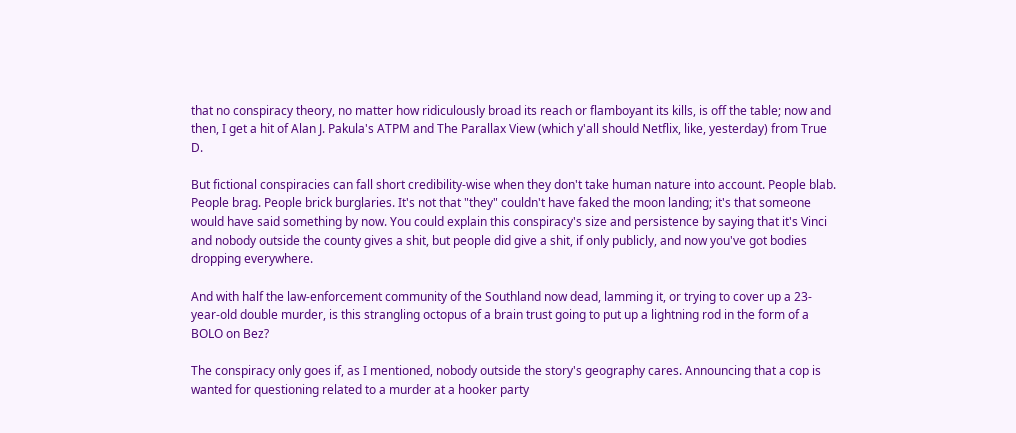that no conspiracy theory, no matter how ridiculously broad its reach or flamboyant its kills, is off the table; now and then, I get a hit of Alan J. Pakula's ATPM and The Parallax View (which y'all should Netflix, like, yesterday) from True D.

But fictional conspiracies can fall short credibility-wise when they don't take human nature into account. People blab. People brag. People brick burglaries. It's not that "they" couldn't have faked the moon landing; it's that someone would have said something by now. You could explain this conspiracy's size and persistence by saying that it's Vinci and nobody outside the county gives a shit, but people did give a shit, if only publicly, and now you've got bodies dropping everywhere.

And with half the law-enforcement community of the Southland now dead, lamming it, or trying to cover up a 23-year-old double murder, is this strangling octopus of a brain trust going to put up a lightning rod in the form of a BOLO on Bez?

The conspiracy only goes if, as I mentioned, nobody outside the story's geography cares. Announcing that a cop is wanted for questioning related to a murder at a hooker party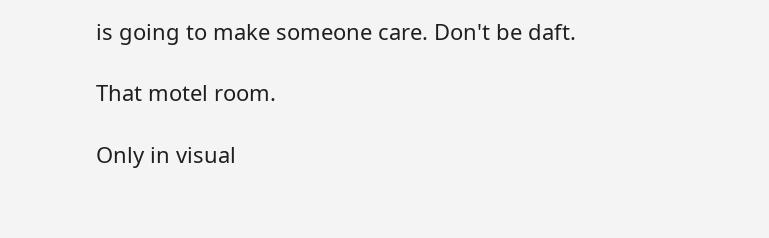is going to make someone care. Don't be daft.

That motel room.

Only in visual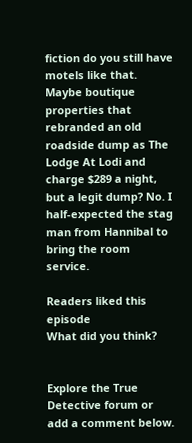fiction do you still have motels like that. Maybe boutique properties that rebranded an old roadside dump as The Lodge At Lodi and charge $289 a night, but a legit dump? No. I half-expected the stag man from Hannibal to bring the room service.

Readers liked this episode
What did you think?


Explore the True Detective forum or add a comment below.